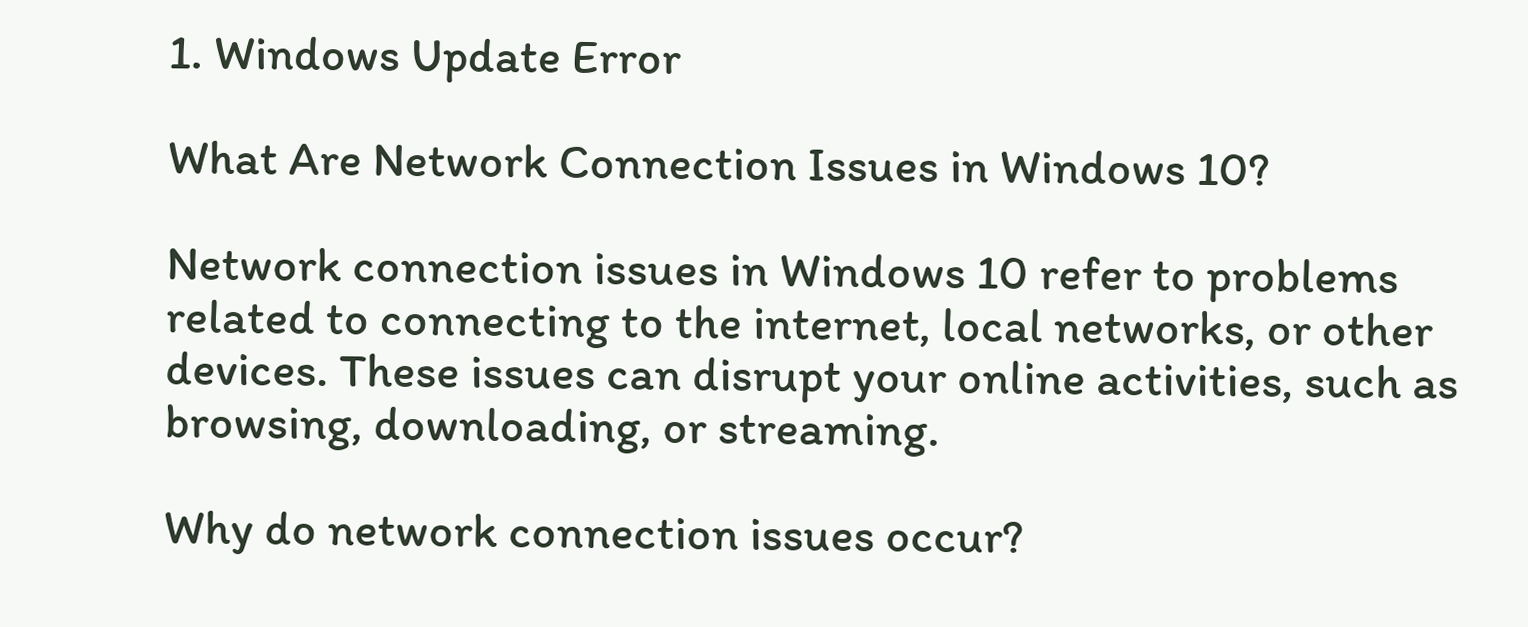1. Windows Update Error

What Are Network Connection Issues in Windows 10?

Network connection issues in Windows 10 refer to problems related to connecting to the internet, local networks, or other devices. These issues can disrupt your online activities, such as browsing, downloading, or streaming.

Why do network connection issues occur?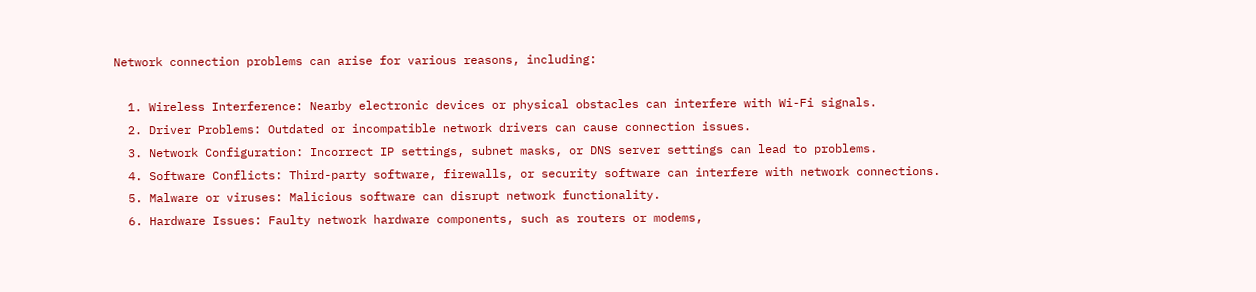Network connection problems can arise for various reasons, including:

  1. Wireless Interference: Nearby electronic devices or physical obstacles can interfere with Wi-Fi signals.
  2. Driver Problems: Outdated or incompatible network drivers can cause connection issues.
  3. Network Configuration: Incorrect IP settings, subnet masks, or DNS server settings can lead to problems.
  4. Software Conflicts: Third-party software, firewalls, or security software can interfere with network connections.
  5. Malware or viruses: Malicious software can disrupt network functionality.
  6. Hardware Issues: Faulty network hardware components, such as routers or modems,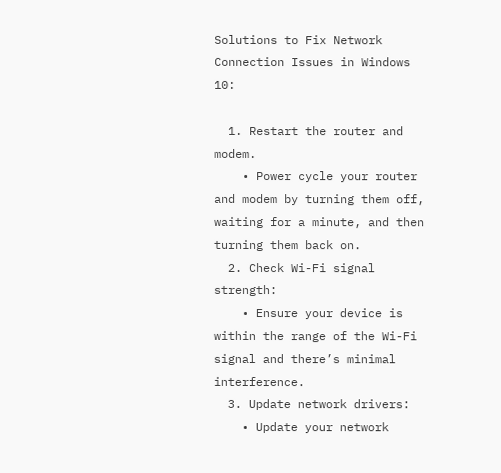Solutions to Fix Network Connection Issues in Windows 10:

  1. Restart the router and modem.
    • Power cycle your router and modem by turning them off, waiting for a minute, and then turning them back on.
  2. Check Wi-Fi signal strength:
    • Ensure your device is within the range of the Wi-Fi signal and there’s minimal interference.
  3. Update network drivers:
    • Update your network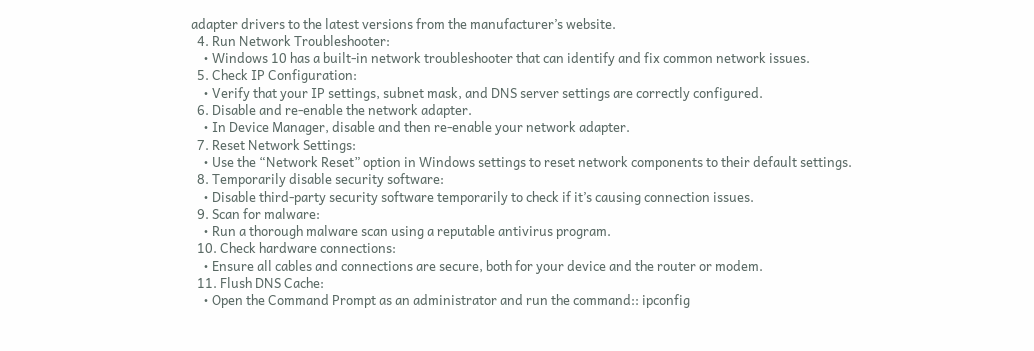adapter drivers to the latest versions from the manufacturer’s website.
  4. Run Network Troubleshooter:
    • Windows 10 has a built-in network troubleshooter that can identify and fix common network issues.
  5. Check IP Configuration:
    • Verify that your IP settings, subnet mask, and DNS server settings are correctly configured.
  6. Disable and re-enable the network adapter.
    • In Device Manager, disable and then re-enable your network adapter.
  7. Reset Network Settings:
    • Use the “Network Reset” option in Windows settings to reset network components to their default settings.
  8. Temporarily disable security software:
    • Disable third-party security software temporarily to check if it’s causing connection issues.
  9. Scan for malware:
    • Run a thorough malware scan using a reputable antivirus program.
  10. Check hardware connections:
    • Ensure all cables and connections are secure, both for your device and the router or modem.
  11. Flush DNS Cache:
    • Open the Command Prompt as an administrator and run the command:: ipconfig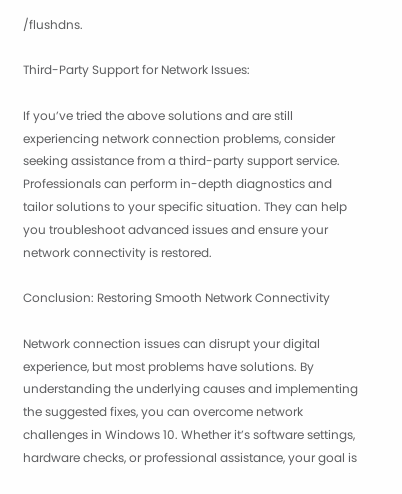/flushdns.

Third-Party Support for Network Issues:

If you’ve tried the above solutions and are still experiencing network connection problems, consider seeking assistance from a third-party support service. Professionals can perform in-depth diagnostics and tailor solutions to your specific situation. They can help you troubleshoot advanced issues and ensure your network connectivity is restored.

Conclusion: Restoring Smooth Network Connectivity

Network connection issues can disrupt your digital experience, but most problems have solutions. By understanding the underlying causes and implementing the suggested fixes, you can overcome network challenges in Windows 10. Whether it’s software settings, hardware checks, or professional assistance, your goal is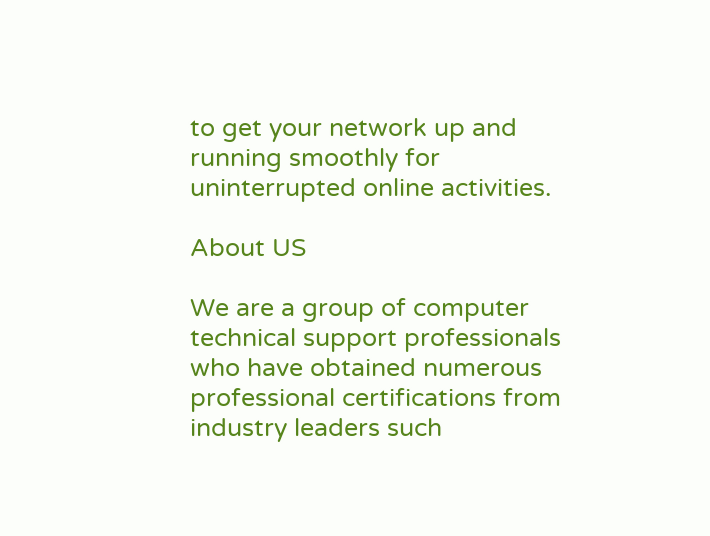to get your network up and running smoothly for uninterrupted online activities.

About US

We are a group of computer technical support professionals who have obtained numerous professional certifications from industry leaders such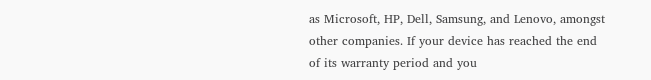as Microsoft, HP, Dell, Samsung, and Lenovo, amongst other companies. If your device has reached the end of its warranty period and you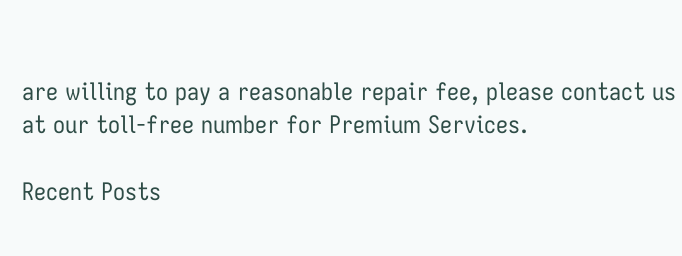are willing to pay a reasonable repair fee, please contact us at our toll-free number for Premium Services.

Recent Posts